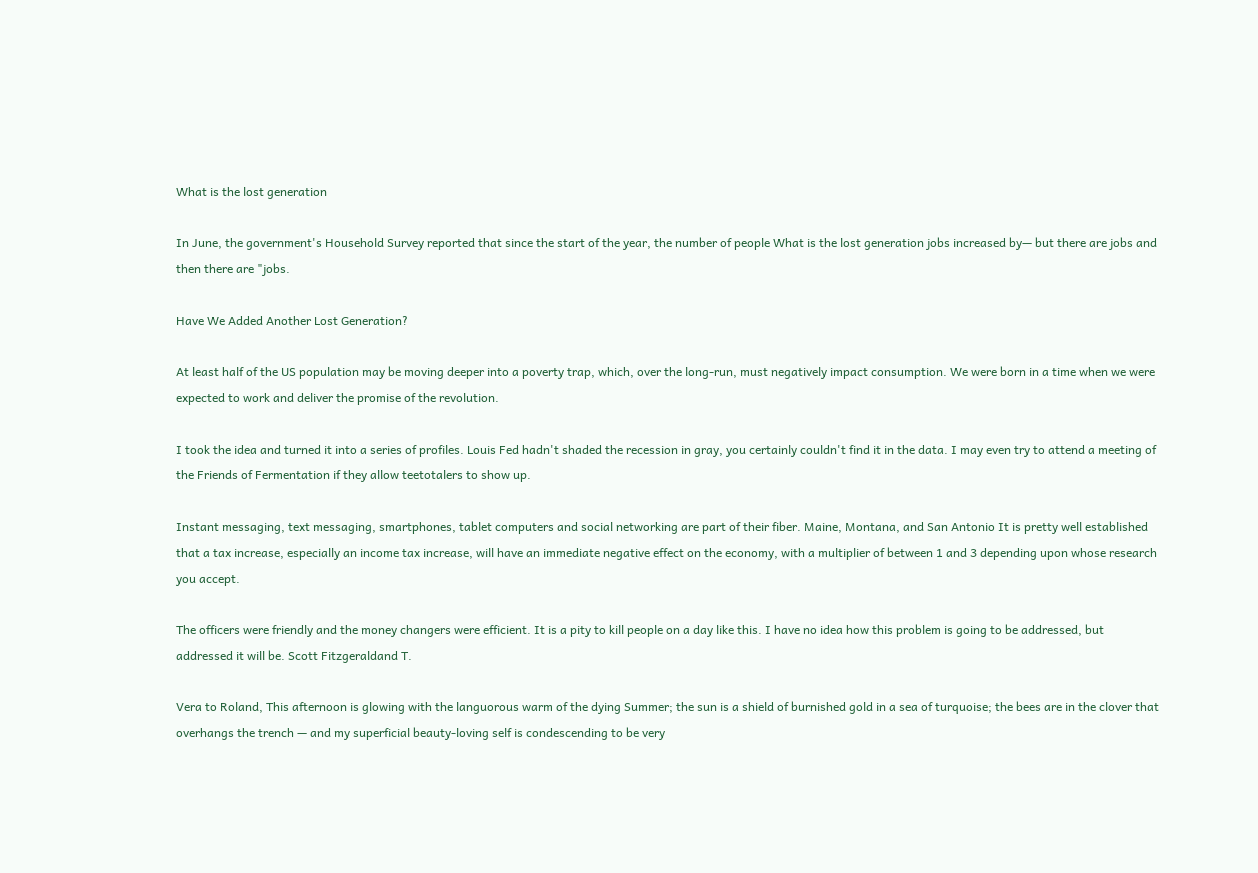What is the lost generation

In June, the government's Household Survey reported that since the start of the year, the number of people What is the lost generation jobs increased by— but there are jobs and then there are "jobs.

Have We Added Another Lost Generation?

At least half of the US population may be moving deeper into a poverty trap, which, over the long-run, must negatively impact consumption. We were born in a time when we were expected to work and deliver the promise of the revolution.

I took the idea and turned it into a series of profiles. Louis Fed hadn't shaded the recession in gray, you certainly couldn't find it in the data. I may even try to attend a meeting of the Friends of Fermentation if they allow teetotalers to show up.

Instant messaging, text messaging, smartphones, tablet computers and social networking are part of their fiber. Maine, Montana, and San Antonio It is pretty well established that a tax increase, especially an income tax increase, will have an immediate negative effect on the economy, with a multiplier of between 1 and 3 depending upon whose research you accept.

The officers were friendly and the money changers were efficient. It is a pity to kill people on a day like this. I have no idea how this problem is going to be addressed, but addressed it will be. Scott Fitzgeraldand T.

Vera to Roland, This afternoon is glowing with the languorous warm of the dying Summer; the sun is a shield of burnished gold in a sea of turquoise; the bees are in the clover that overhangs the trench — and my superficial beauty-loving self is condescending to be very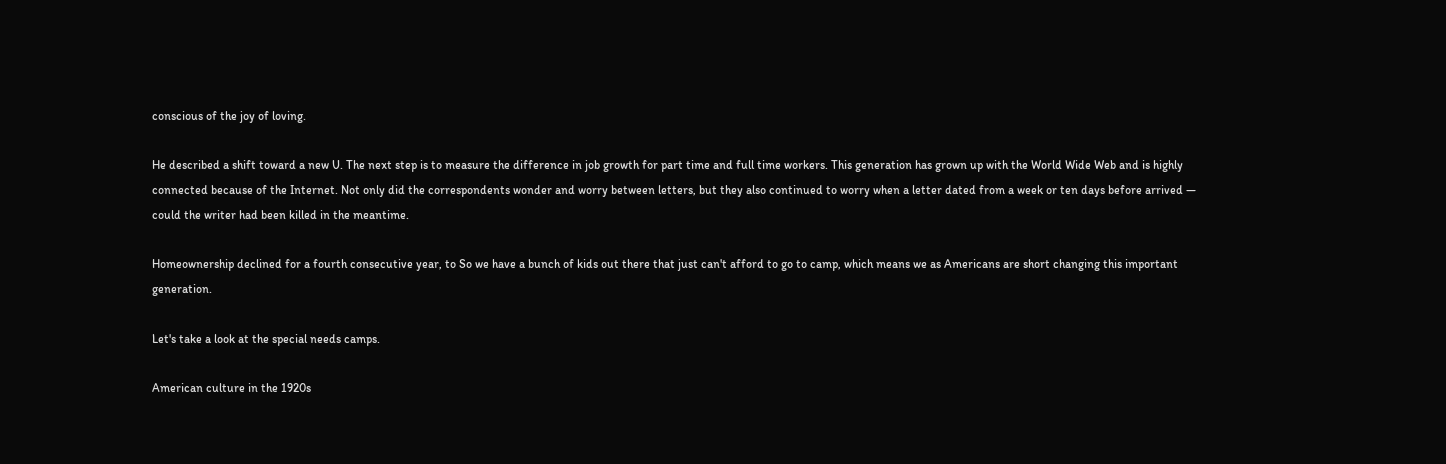conscious of the joy of loving.

He described a shift toward a new U. The next step is to measure the difference in job growth for part time and full time workers. This generation has grown up with the World Wide Web and is highly connected because of the Internet. Not only did the correspondents wonder and worry between letters, but they also continued to worry when a letter dated from a week or ten days before arrived — could the writer had been killed in the meantime.

Homeownership declined for a fourth consecutive year, to So we have a bunch of kids out there that just can't afford to go to camp, which means we as Americans are short changing this important generation.

Let's take a look at the special needs camps.

American culture in the 1920s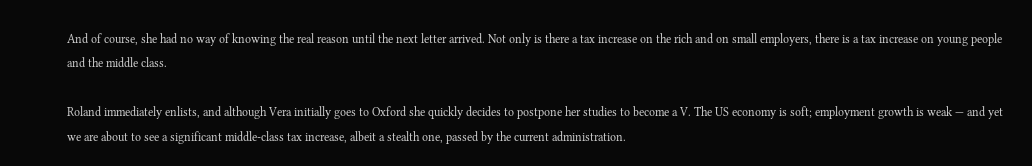And of course, she had no way of knowing the real reason until the next letter arrived. Not only is there a tax increase on the rich and on small employers, there is a tax increase on young people and the middle class.

Roland immediately enlists, and although Vera initially goes to Oxford she quickly decides to postpone her studies to become a V. The US economy is soft; employment growth is weak — and yet we are about to see a significant middle-class tax increase, albeit a stealth one, passed by the current administration.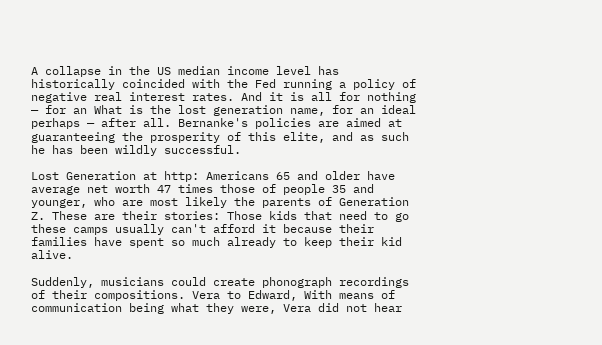A collapse in the US median income level has historically coincided with the Fed running a policy of negative real interest rates. And it is all for nothing — for an What is the lost generation name, for an ideal perhaps — after all. Bernanke's policies are aimed at guaranteeing the prosperity of this elite, and as such he has been wildly successful.

Lost Generation at http: Americans 65 and older have average net worth 47 times those of people 35 and younger, who are most likely the parents of Generation Z. These are their stories: Those kids that need to go these camps usually can't afford it because their families have spent so much already to keep their kid alive.

Suddenly, musicians could create phonograph recordings of their compositions. Vera to Edward, With means of communication being what they were, Vera did not hear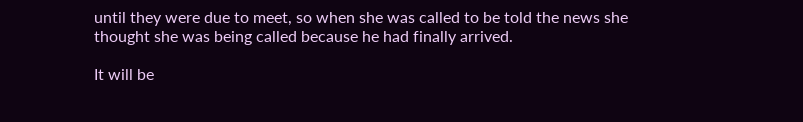until they were due to meet, so when she was called to be told the news she thought she was being called because he had finally arrived.

It will be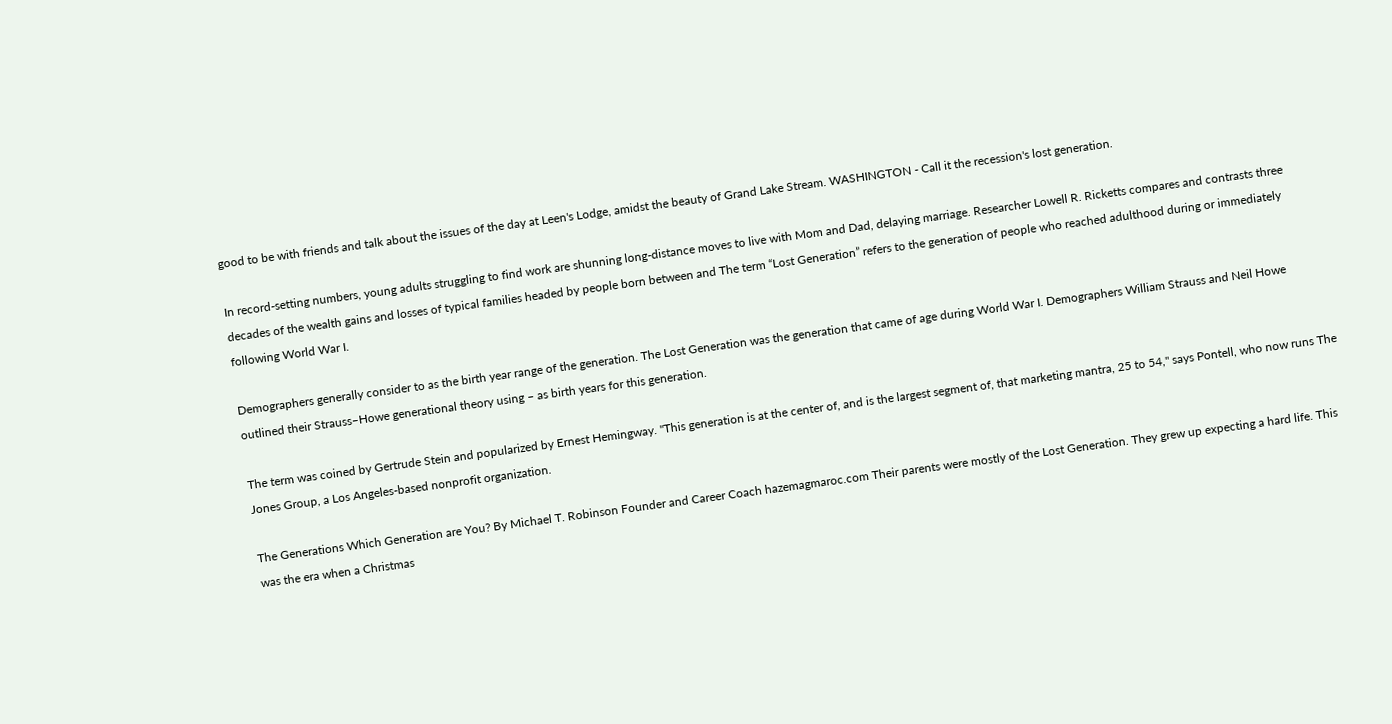good to be with friends and talk about the issues of the day at Leen's Lodge, amidst the beauty of Grand Lake Stream. WASHINGTON - Call it the recession's lost generation.

In record-setting numbers, young adults struggling to find work are shunning long-distance moves to live with Mom and Dad, delaying marriage. Researcher Lowell R. Ricketts compares and contrasts three decades of the wealth gains and losses of typical families headed by people born between and The term “Lost Generation” refers to the generation of people who reached adulthood during or immediately following World War I.

Demographers generally consider to as the birth year range of the generation. The Lost Generation was the generation that came of age during World War I. Demographers William Strauss and Neil Howe outlined their Strauss–Howe generational theory using – as birth years for this generation.

The term was coined by Gertrude Stein and popularized by Ernest Hemingway. "This generation is at the center of, and is the largest segment of, that marketing mantra, 25 to 54," says Pontell, who now runs The Jones Group, a Los Angeles-based nonprofit organization.

The Generations Which Generation are You? By Michael T. Robinson Founder and Career Coach hazemagmaroc.com Their parents were mostly of the Lost Generation. They grew up expecting a hard life. This was the era when a Christmas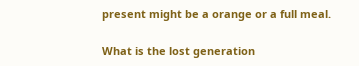present might be a orange or a full meal.

What is the lost generation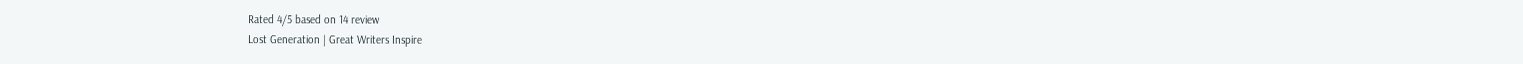Rated 4/5 based on 14 review
Lost Generation | Great Writers Inspire